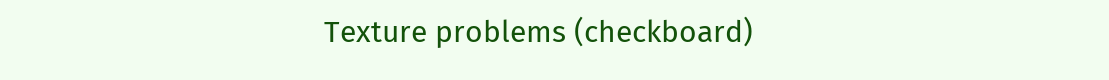Texture problems (checkboard)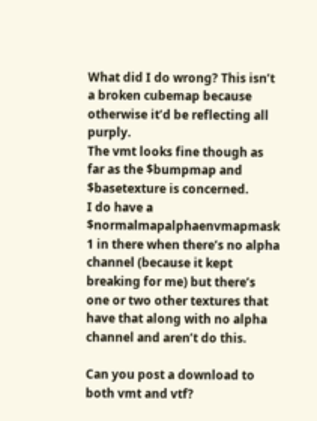What did I do wrong? This isn’t a broken cubemap because otherwise it’d be reflecting all purply.
The vmt looks fine though as far as the $bumpmap and $basetexture is concerned.
I do have a $normalmapalphaenvmapmask 1 in there when there’s no alpha channel (because it kept breaking for me) but there’s one or two other textures that have that along with no alpha channel and aren’t do this.

Can you post a download to both vmt and vtf?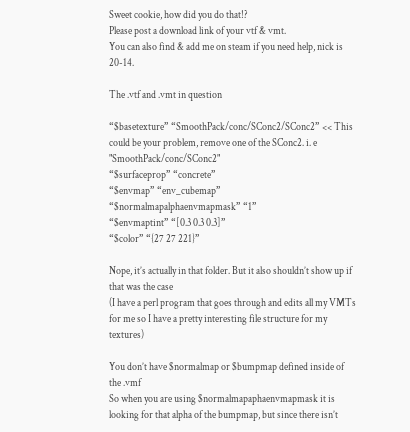Sweet cookie, how did you do that!?
Please post a download link of your vtf & vmt.
You can also find & add me on steam if you need help, nick is 20-14.

The .vtf and .vmt in question

“$basetexture” “SmoothPack/conc/SConc2/SConc2” << This could be your problem, remove one of the SConc2. i. e "SmoothPack/conc/SConc2"
“$surfaceprop” “concrete”
“$envmap” “env_cubemap”
“$normalmapalphaenvmapmask” “1”
“$envmaptint” “[0.3 0.3 0.3]”
“$color” “{27 27 221}”

Nope, it’s actually in that folder. But it also shouldn’t show up if that was the case
(I have a perl program that goes through and edits all my VMTs for me so I have a pretty interesting file structure for my textures)

You don’t have $normalmap or $bumpmap defined inside of the .vmf
So when you are using $normalmapaphaenvmapmask it is looking for that alpha of the bumpmap, but since there isn’t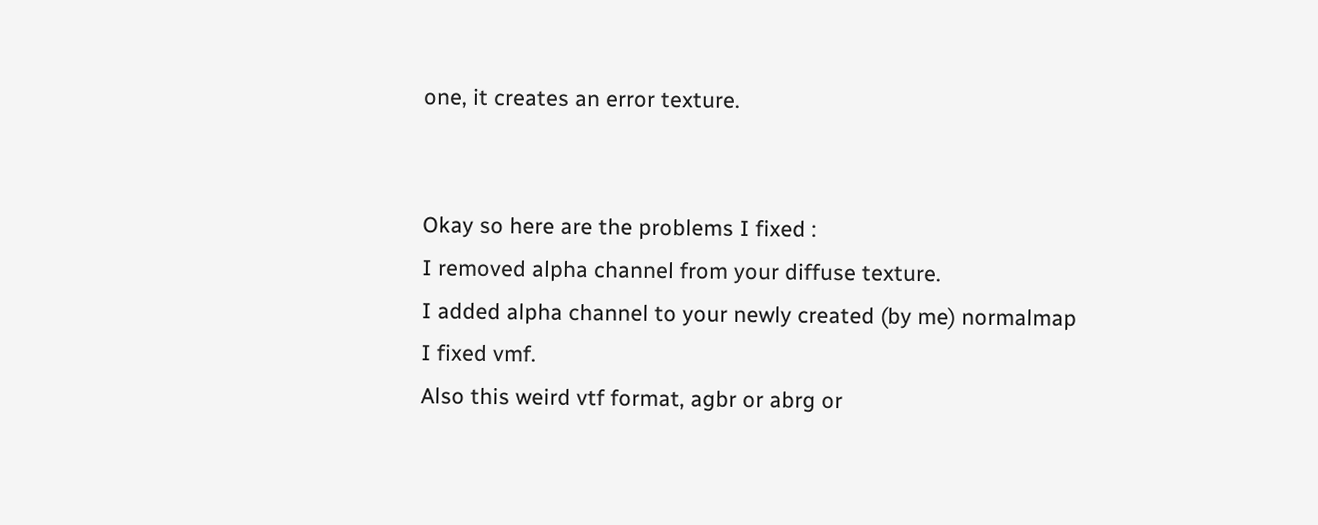one, it creates an error texture.


Okay so here are the problems I fixed :
I removed alpha channel from your diffuse texture.
I added alpha channel to your newly created (by me) normalmap
I fixed vmf.
Also this weird vtf format, agbr or abrg or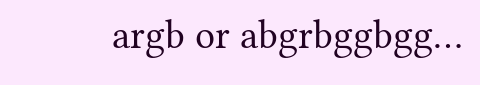argb or abgrbggbgg…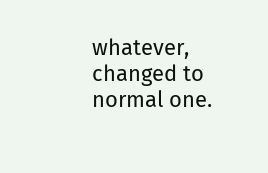whatever, changed to normal one.